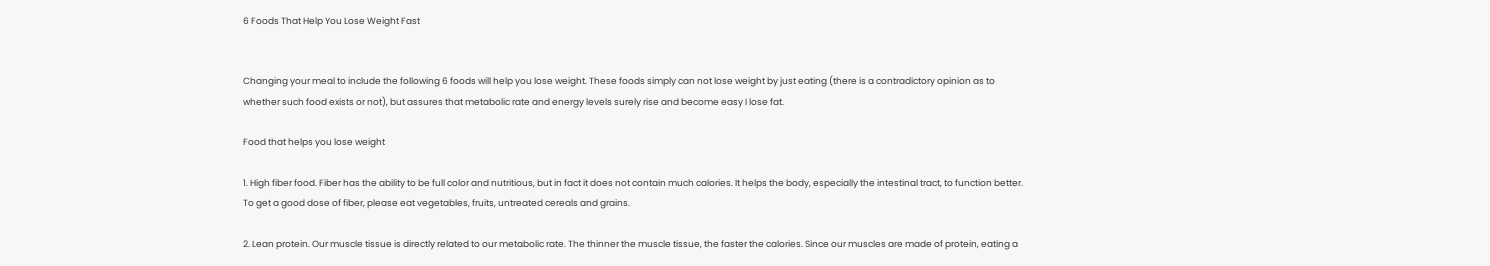6 Foods That Help You Lose Weight Fast


Changing your meal to include the following 6 foods will help you lose weight. These foods simply can not lose weight by just eating (there is a contradictory opinion as to whether such food exists or not), but assures that metabolic rate and energy levels surely rise and become easy I lose fat.

Food that helps you lose weight

1. High fiber food. Fiber has the ability to be full color and nutritious, but in fact it does not contain much calories. It helps the body, especially the intestinal tract, to function better. To get a good dose of fiber, please eat vegetables, fruits, untreated cereals and grains.

2. Lean protein. Our muscle tissue is directly related to our metabolic rate. The thinner the muscle tissue, the faster the calories. Since our muscles are made of protein, eating a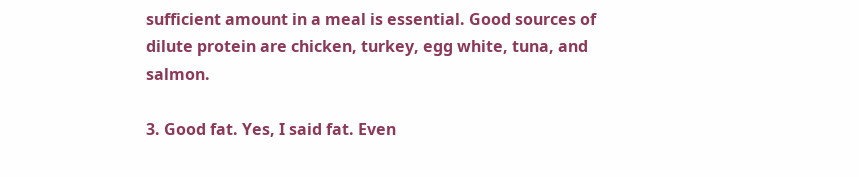sufficient amount in a meal is essential. Good sources of dilute protein are chicken, turkey, egg white, tuna, and salmon.

3. Good fat. Yes, I said fat. Even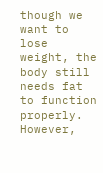though we want to lose weight, the body still needs fat to function properly. However,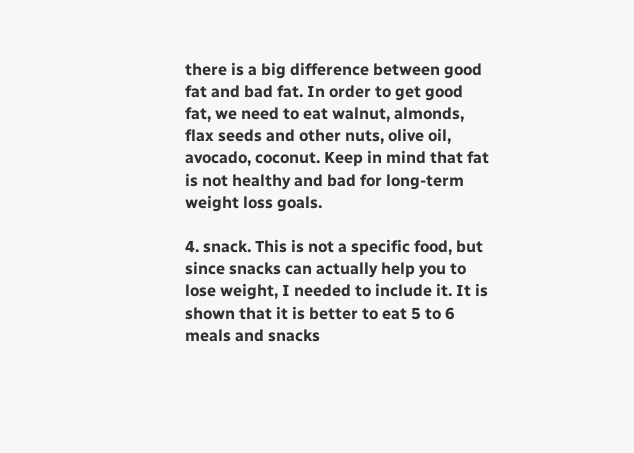there is a big difference between good fat and bad fat. In order to get good fat, we need to eat walnut, almonds, flax seeds and other nuts, olive oil, avocado, coconut. Keep in mind that fat is not healthy and bad for long-term weight loss goals.

4. snack. This is not a specific food, but since snacks can actually help you to lose weight, I needed to include it. It is shown that it is better to eat 5 to 6 meals and snacks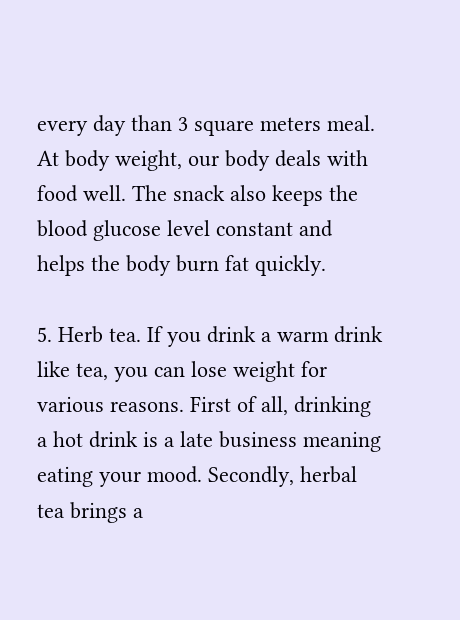every day than 3 square meters meal. At body weight, our body deals with food well. The snack also keeps the blood glucose level constant and helps the body burn fat quickly.

5. Herb tea. If you drink a warm drink like tea, you can lose weight for various reasons. First of all, drinking a hot drink is a late business meaning eating your mood. Secondly, herbal tea brings a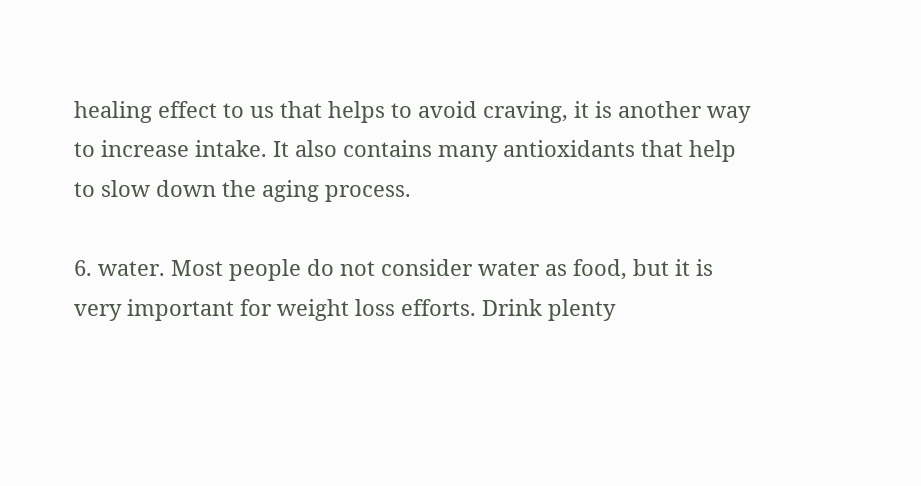healing effect to us that helps to avoid craving, it is another way to increase intake. It also contains many antioxidants that help to slow down the aging process.

6. water. Most people do not consider water as food, but it is very important for weight loss efforts. Drink plenty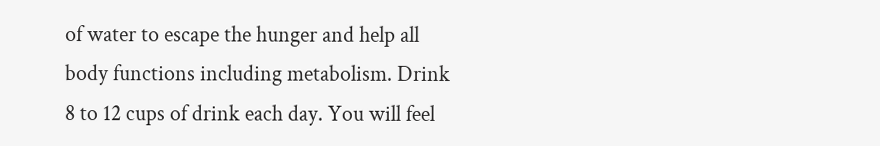of water to escape the hunger and help all body functions including metabolism. Drink 8 to 12 cups of drink each day. You will feel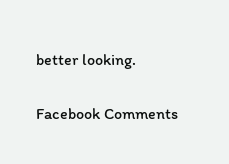better looking.

Facebook Comments